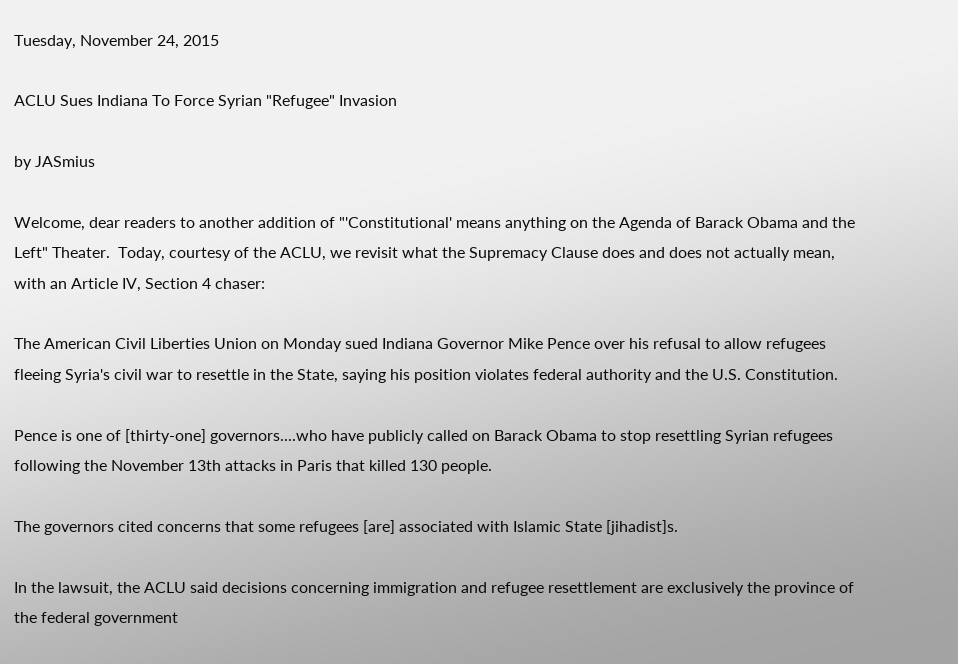Tuesday, November 24, 2015

ACLU Sues Indiana To Force Syrian "Refugee" Invasion

by JASmius

Welcome, dear readers to another addition of "'Constitutional' means anything on the Agenda of Barack Obama and the Left" Theater.  Today, courtesy of the ACLU, we revisit what the Supremacy Clause does and does not actually mean, with an Article IV, Section 4 chaser:

The American Civil Liberties Union on Monday sued Indiana Governor Mike Pence over his refusal to allow refugees fleeing Syria's civil war to resettle in the State, saying his position violates federal authority and the U.S. Constitution.

Pence is one of [thirty-one] governors....who have publicly called on Barack Obama to stop resettling Syrian refugees following the November 13th attacks in Paris that killed 130 people.

The governors cited concerns that some refugees [are] associated with Islamic State [jihadist]s.

In the lawsuit, the ACLU said decisions concerning immigration and refugee resettlement are exclusively the province of the federal government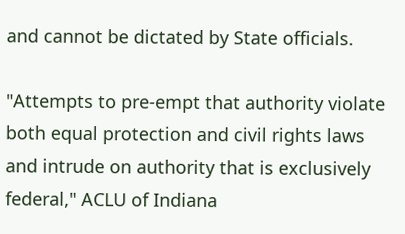and cannot be dictated by State officials.

"Attempts to pre-empt that authority violate both equal protection and civil rights laws and intrude on authority that is exclusively federal," ACLU of Indiana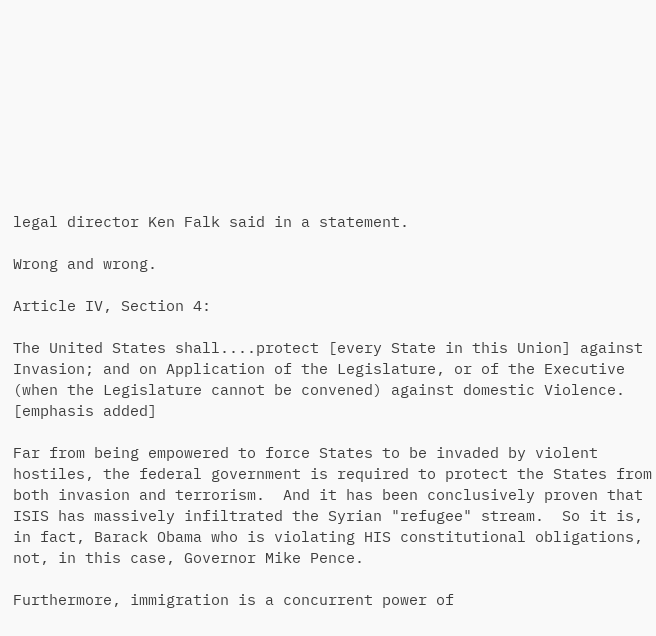legal director Ken Falk said in a statement.

Wrong and wrong.

Article IV, Section 4:

The United States shall....protect [every State in this Union] against Invasion; and on Application of the Legislature, or of the Executive (when the Legislature cannot be convened) against domestic Violence. [emphasis added]

Far from being empowered to force States to be invaded by violent hostiles, the federal government is required to protect the States from both invasion and terrorism.  And it has been conclusively proven that ISIS has massively infiltrated the Syrian "refugee" stream.  So it is, in fact, Barack Obama who is violating HIS constitutional obligations, not, in this case, Governor Mike Pence.

Furthermore, immigration is a concurrent power of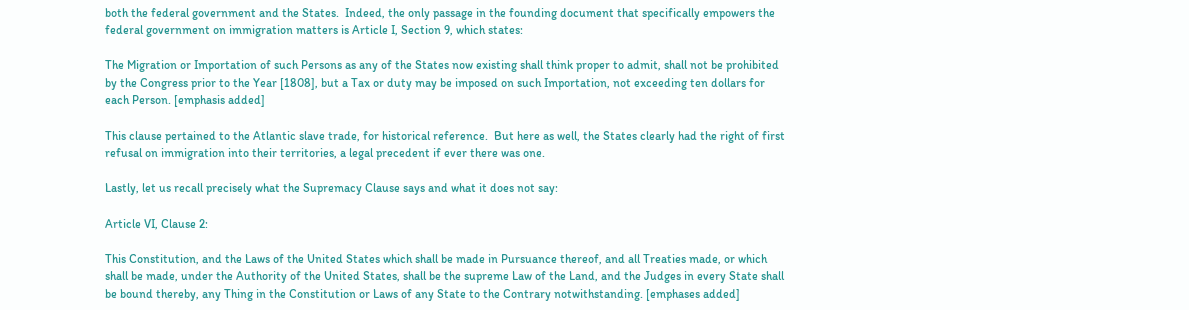both the federal government and the States.  Indeed, the only passage in the founding document that specifically empowers the federal government on immigration matters is Article I, Section 9, which states:

The Migration or Importation of such Persons as any of the States now existing shall think proper to admit, shall not be prohibited by the Congress prior to the Year [1808], but a Tax or duty may be imposed on such Importation, not exceeding ten dollars for each Person. [emphasis added]

This clause pertained to the Atlantic slave trade, for historical reference.  But here as well, the States clearly had the right of first refusal on immigration into their territories, a legal precedent if ever there was one.

Lastly, let us recall precisely what the Supremacy Clause says and what it does not say:

Article VI, Clause 2:

This Constitution, and the Laws of the United States which shall be made in Pursuance thereof, and all Treaties made, or which shall be made, under the Authority of the United States, shall be the supreme Law of the Land, and the Judges in every State shall be bound thereby, any Thing in the Constitution or Laws of any State to the Contrary notwithstanding. [emphases added]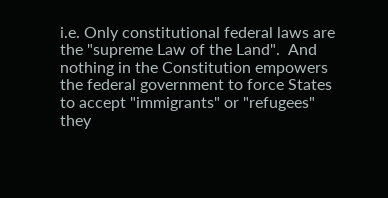i.e. Only constitutional federal laws are the "supreme Law of the Land".  And nothing in the Constitution empowers the federal government to force States to accept "immigrants" or "refugees" they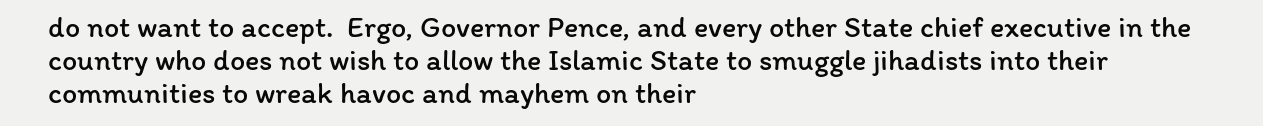do not want to accept.  Ergo, Governor Pence, and every other State chief executive in the country who does not wish to allow the Islamic State to smuggle jihadists into their communities to wreak havoc and mayhem on their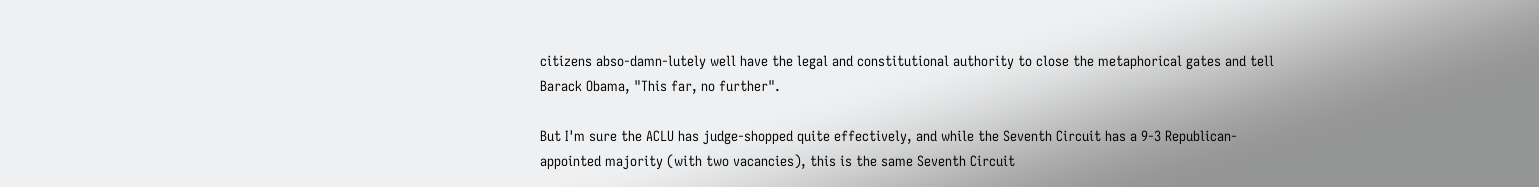citizens abso-damn-lutely well have the legal and constitutional authority to close the metaphorical gates and tell Barack Obama, "This far, no further".

But I'm sure the ACLU has judge-shopped quite effectively, and while the Seventh Circuit has a 9-3 Republican-appointed majority (with two vacancies), this is the same Seventh Circuit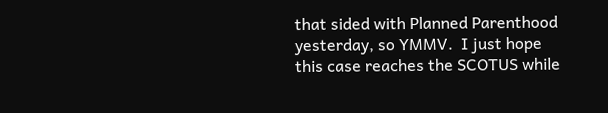that sided with Planned Parenthood yesterday, so YMMV.  I just hope this case reaches the SCOTUS while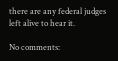there are any federal judges left alive to hear it.

No comments: